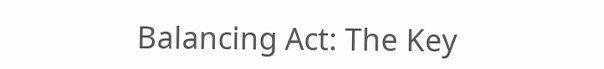Balancing Act: The Key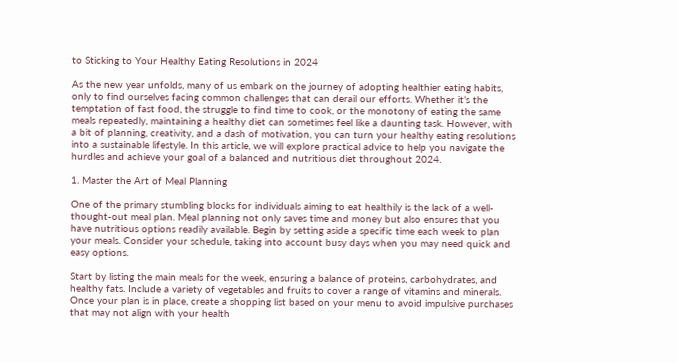to Sticking to Your Healthy Eating Resolutions in 2024

As the new year unfolds, many of us embark on the journey of adopting healthier eating habits, only to find ourselves facing common challenges that can derail our efforts. Whether it’s the temptation of fast food, the struggle to find time to cook, or the monotony of eating the same meals repeatedly, maintaining a healthy diet can sometimes feel like a daunting task. However, with a bit of planning, creativity, and a dash of motivation, you can turn your healthy eating resolutions into a sustainable lifestyle. In this article, we will explore practical advice to help you navigate the hurdles and achieve your goal of a balanced and nutritious diet throughout 2024.

1. Master the Art of Meal Planning

One of the primary stumbling blocks for individuals aiming to eat healthily is the lack of a well-thought-out meal plan. Meal planning not only saves time and money but also ensures that you have nutritious options readily available. Begin by setting aside a specific time each week to plan your meals. Consider your schedule, taking into account busy days when you may need quick and easy options.

Start by listing the main meals for the week, ensuring a balance of proteins, carbohydrates, and healthy fats. Include a variety of vegetables and fruits to cover a range of vitamins and minerals. Once your plan is in place, create a shopping list based on your menu to avoid impulsive purchases that may not align with your health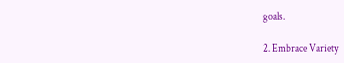goals.

2. Embrace Variety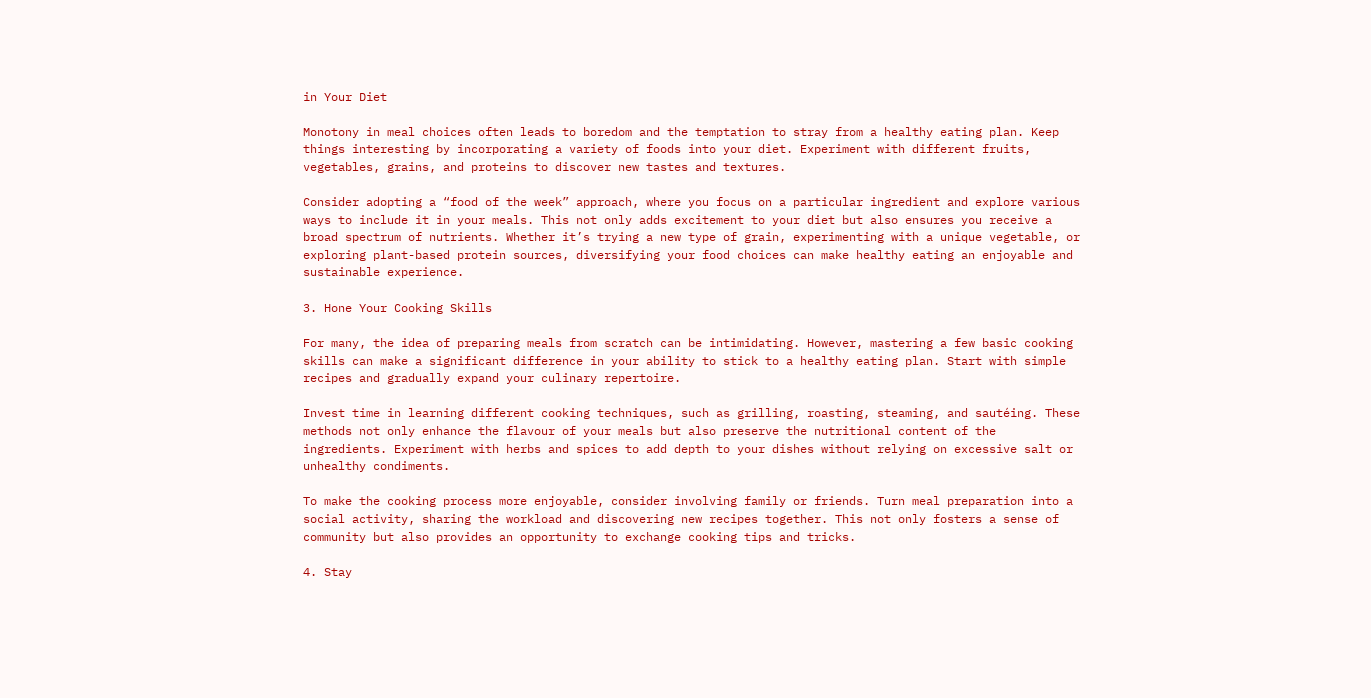in Your Diet

Monotony in meal choices often leads to boredom and the temptation to stray from a healthy eating plan. Keep things interesting by incorporating a variety of foods into your diet. Experiment with different fruits, vegetables, grains, and proteins to discover new tastes and textures.

Consider adopting a “food of the week” approach, where you focus on a particular ingredient and explore various ways to include it in your meals. This not only adds excitement to your diet but also ensures you receive a broad spectrum of nutrients. Whether it’s trying a new type of grain, experimenting with a unique vegetable, or exploring plant-based protein sources, diversifying your food choices can make healthy eating an enjoyable and sustainable experience.

3. Hone Your Cooking Skills

For many, the idea of preparing meals from scratch can be intimidating. However, mastering a few basic cooking skills can make a significant difference in your ability to stick to a healthy eating plan. Start with simple recipes and gradually expand your culinary repertoire.

Invest time in learning different cooking techniques, such as grilling, roasting, steaming, and sautéing. These methods not only enhance the flavour of your meals but also preserve the nutritional content of the ingredients. Experiment with herbs and spices to add depth to your dishes without relying on excessive salt or unhealthy condiments.

To make the cooking process more enjoyable, consider involving family or friends. Turn meal preparation into a social activity, sharing the workload and discovering new recipes together. This not only fosters a sense of community but also provides an opportunity to exchange cooking tips and tricks.

4. Stay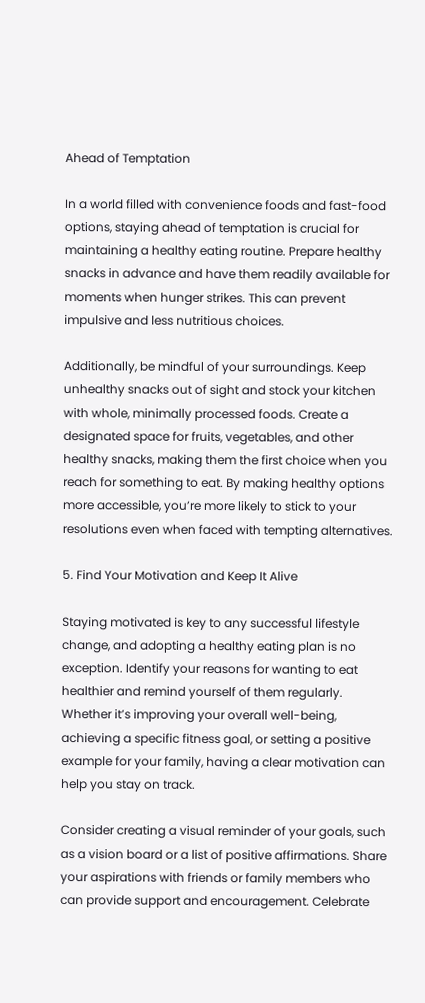Ahead of Temptation

In a world filled with convenience foods and fast-food options, staying ahead of temptation is crucial for maintaining a healthy eating routine. Prepare healthy snacks in advance and have them readily available for moments when hunger strikes. This can prevent impulsive and less nutritious choices.

Additionally, be mindful of your surroundings. Keep unhealthy snacks out of sight and stock your kitchen with whole, minimally processed foods. Create a designated space for fruits, vegetables, and other healthy snacks, making them the first choice when you reach for something to eat. By making healthy options more accessible, you’re more likely to stick to your resolutions even when faced with tempting alternatives.

5. Find Your Motivation and Keep It Alive

Staying motivated is key to any successful lifestyle change, and adopting a healthy eating plan is no exception. Identify your reasons for wanting to eat healthier and remind yourself of them regularly. Whether it’s improving your overall well-being, achieving a specific fitness goal, or setting a positive example for your family, having a clear motivation can help you stay on track.

Consider creating a visual reminder of your goals, such as a vision board or a list of positive affirmations. Share your aspirations with friends or family members who can provide support and encouragement. Celebrate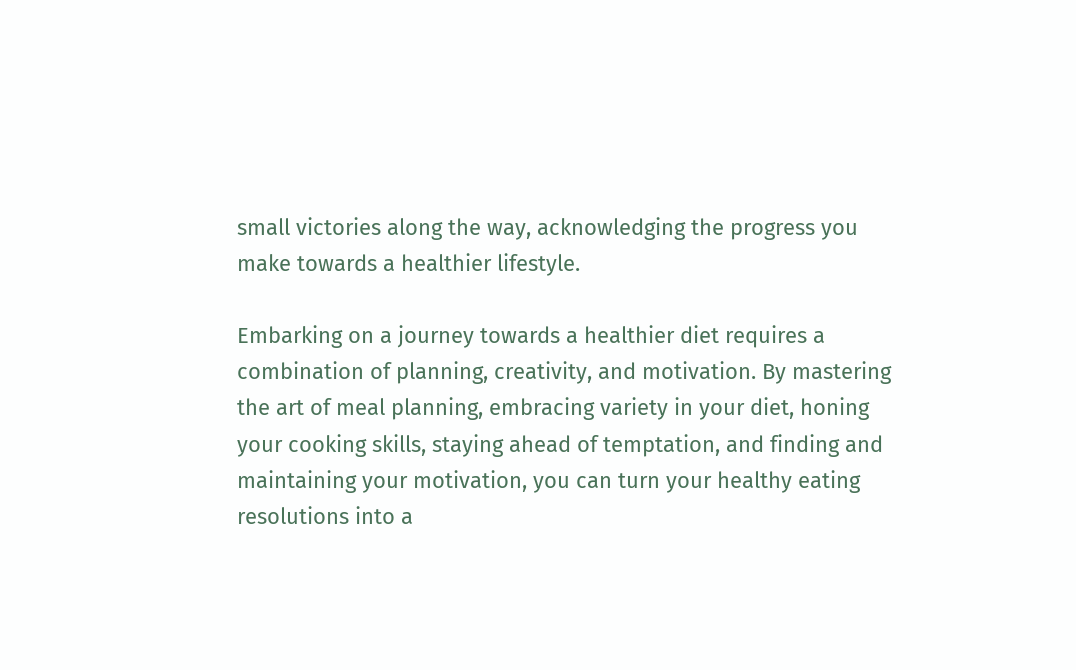small victories along the way, acknowledging the progress you make towards a healthier lifestyle.

Embarking on a journey towards a healthier diet requires a combination of planning, creativity, and motivation. By mastering the art of meal planning, embracing variety in your diet, honing your cooking skills, staying ahead of temptation, and finding and maintaining your motivation, you can turn your healthy eating resolutions into a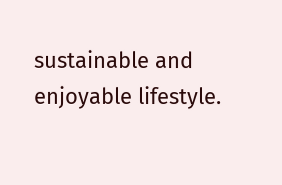sustainable and enjoyable lifestyle.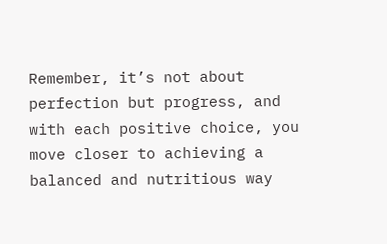Remember, it’s not about perfection but progress, and with each positive choice, you move closer to achieving a balanced and nutritious way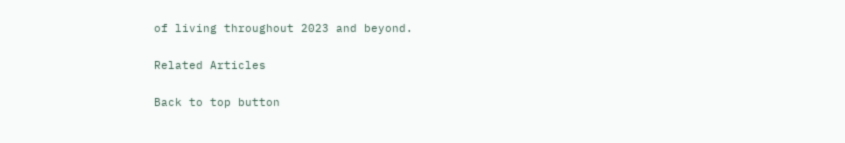of living throughout 2023 and beyond.

Related Articles

Back to top button